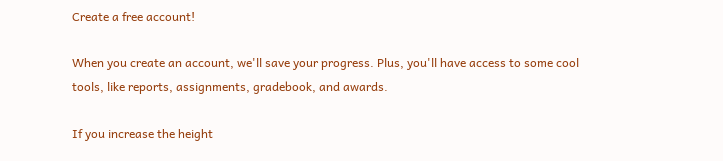Create a free account!

When you create an account, we'll save your progress. Plus, you'll have access to some cool tools, like reports, assignments, gradebook, and awards.

If you increase the height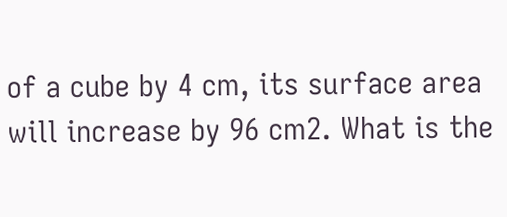of a cube by 4 cm, its surface area will increase by 96 cm2. What is the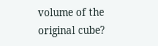volume of the original cube?